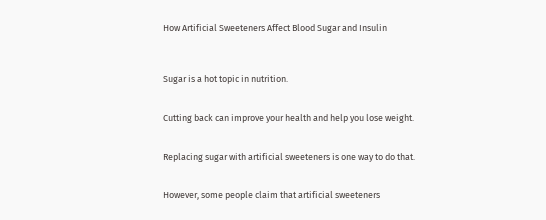How Artificial Sweeteners Affect Blood Sugar and Insulin



Sugar is a hot topic in nutrition.


Cutting back can improve your health and help you lose weight.


Replacing sugar with artificial sweeteners is one way to do that.


However, some people claim that artificial sweeteners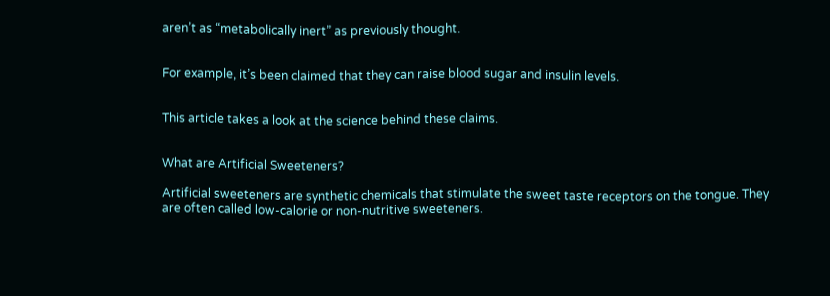aren’t as “metabolically inert” as previously thought.


For example, it’s been claimed that they can raise blood sugar and insulin levels.


This article takes a look at the science behind these claims.


What are Artificial Sweeteners?

Artificial sweeteners are synthetic chemicals that stimulate the sweet taste receptors on the tongue. They are often called low-calorie or non-nutritive sweeteners.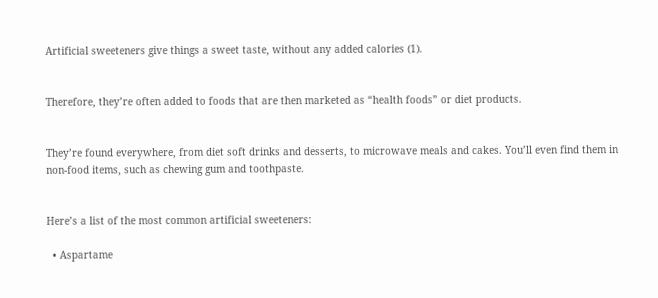Artificial sweeteners give things a sweet taste, without any added calories (1).


Therefore, they’re often added to foods that are then marketed as “health foods” or diet products.


They’re found everywhere, from diet soft drinks and desserts, to microwave meals and cakes. You’ll even find them in non-food items, such as chewing gum and toothpaste.


Here’s a list of the most common artificial sweeteners:

  • Aspartame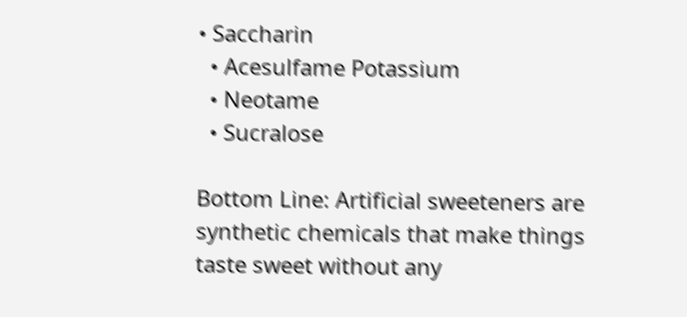• Saccharin
  • Acesulfame Potassium
  • Neotame
  • Sucralose

Bottom Line: Artificial sweeteners are synthetic chemicals that make things taste sweet without any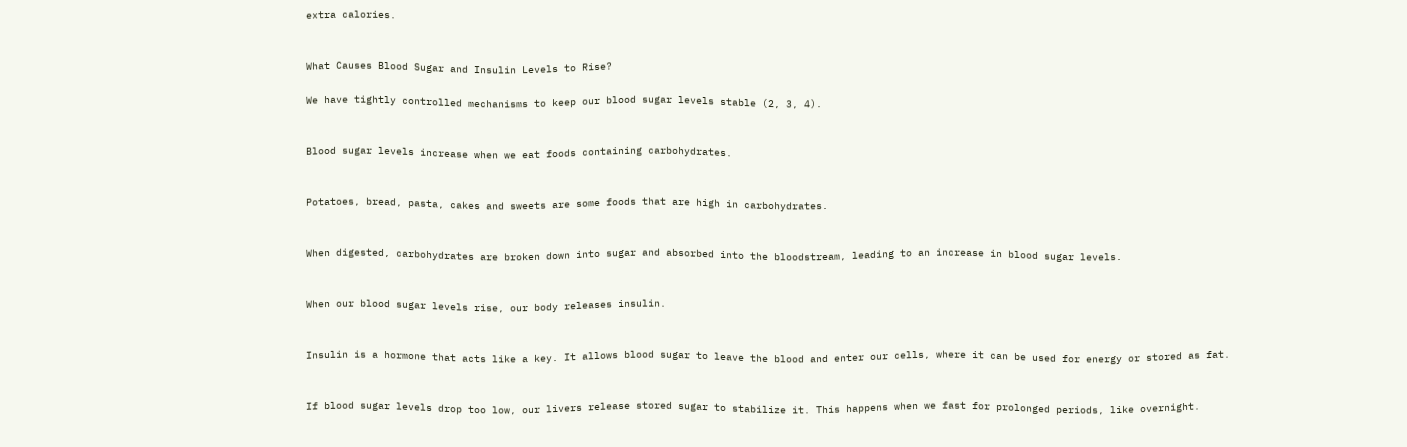extra calories.


What Causes Blood Sugar and Insulin Levels to Rise?

We have tightly controlled mechanisms to keep our blood sugar levels stable (2, 3, 4).


Blood sugar levels increase when we eat foods containing carbohydrates.


Potatoes, bread, pasta, cakes and sweets are some foods that are high in carbohydrates.


When digested, carbohydrates are broken down into sugar and absorbed into the bloodstream, leading to an increase in blood sugar levels.


When our blood sugar levels rise, our body releases insulin.


Insulin is a hormone that acts like a key. It allows blood sugar to leave the blood and enter our cells, where it can be used for energy or stored as fat.


If blood sugar levels drop too low, our livers release stored sugar to stabilize it. This happens when we fast for prolonged periods, like overnight.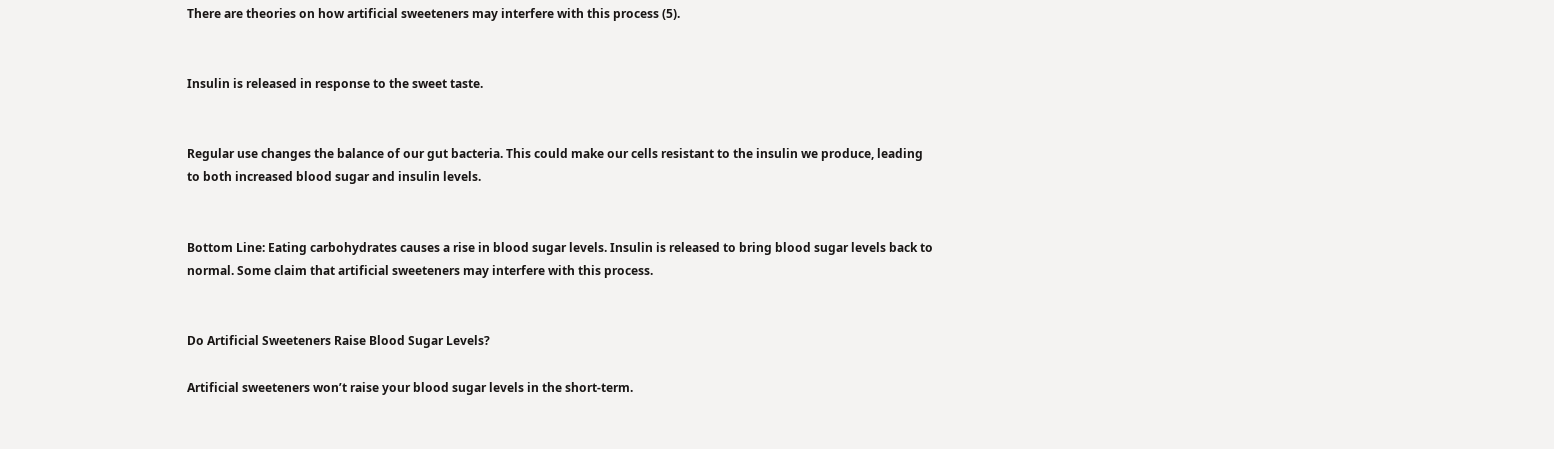There are theories on how artificial sweeteners may interfere with this process (5).


Insulin is released in response to the sweet taste.


Regular use changes the balance of our gut bacteria. This could make our cells resistant to the insulin we produce, leading to both increased blood sugar and insulin levels.


Bottom Line: Eating carbohydrates causes a rise in blood sugar levels. Insulin is released to bring blood sugar levels back to normal. Some claim that artificial sweeteners may interfere with this process.


Do Artificial Sweeteners Raise Blood Sugar Levels?

Artificial sweeteners won’t raise your blood sugar levels in the short-term.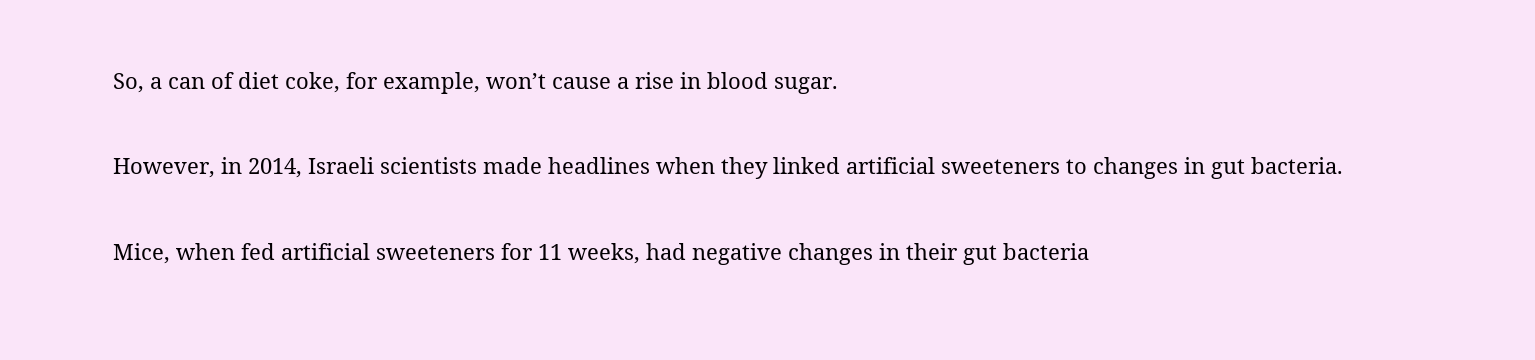So, a can of diet coke, for example, won’t cause a rise in blood sugar.


However, in 2014, Israeli scientists made headlines when they linked artificial sweeteners to changes in gut bacteria.


Mice, when fed artificial sweeteners for 11 weeks, had negative changes in their gut bacteria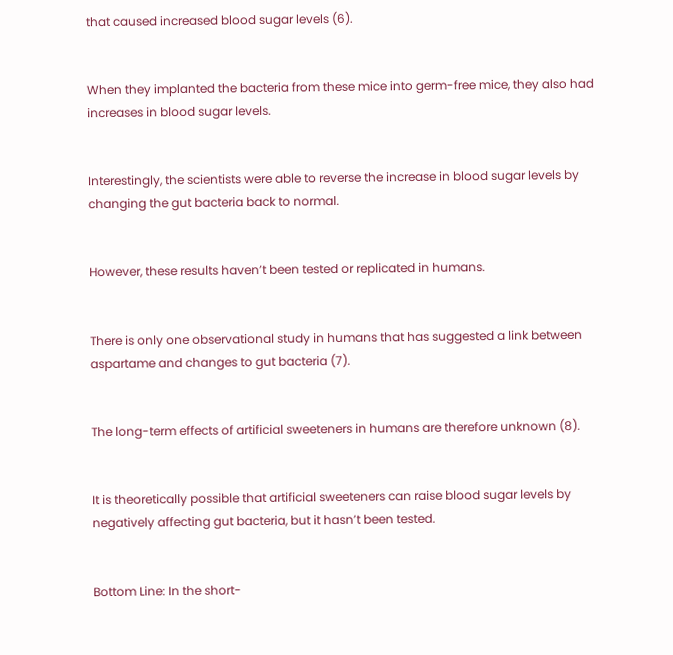that caused increased blood sugar levels (6).


When they implanted the bacteria from these mice into germ-free mice, they also had increases in blood sugar levels.


Interestingly, the scientists were able to reverse the increase in blood sugar levels by changing the gut bacteria back to normal.


However, these results haven’t been tested or replicated in humans.


There is only one observational study in humans that has suggested a link between aspartame and changes to gut bacteria (7).


The long-term effects of artificial sweeteners in humans are therefore unknown (8).


It is theoretically possible that artificial sweeteners can raise blood sugar levels by negatively affecting gut bacteria, but it hasn’t been tested.


Bottom Line: In the short-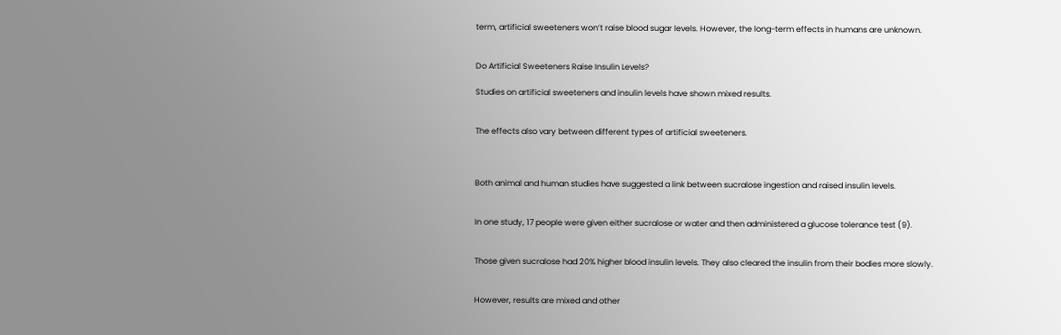term, artificial sweeteners won’t raise blood sugar levels. However, the long-term effects in humans are unknown.


Do Artificial Sweeteners Raise Insulin Levels?

Studies on artificial sweeteners and insulin levels have shown mixed results.


The effects also vary between different types of artificial sweeteners.



Both animal and human studies have suggested a link between sucralose ingestion and raised insulin levels.


In one study, 17 people were given either sucralose or water and then administered a glucose tolerance test (9).


Those given sucralose had 20% higher blood insulin levels. They also cleared the insulin from their bodies more slowly.


However, results are mixed and other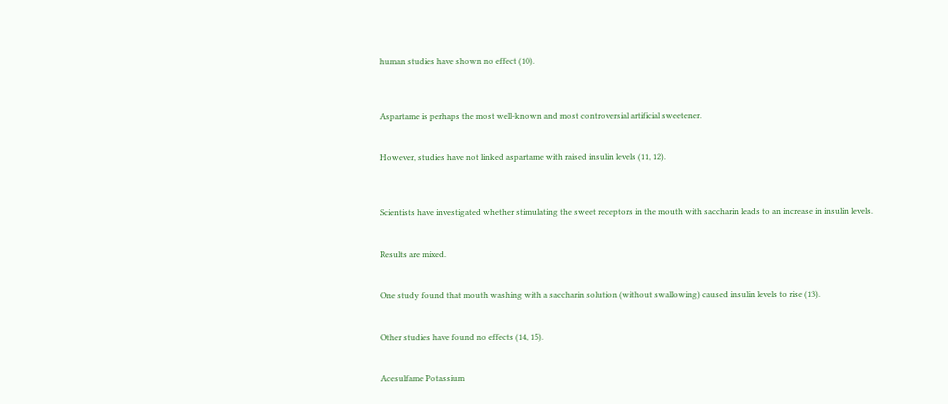human studies have shown no effect (10).



Aspartame is perhaps the most well-known and most controversial artificial sweetener.


However, studies have not linked aspartame with raised insulin levels (11, 12).



Scientists have investigated whether stimulating the sweet receptors in the mouth with saccharin leads to an increase in insulin levels.


Results are mixed.


One study found that mouth washing with a saccharin solution (without swallowing) caused insulin levels to rise (13).


Other studies have found no effects (14, 15).


Acesulfame Potassium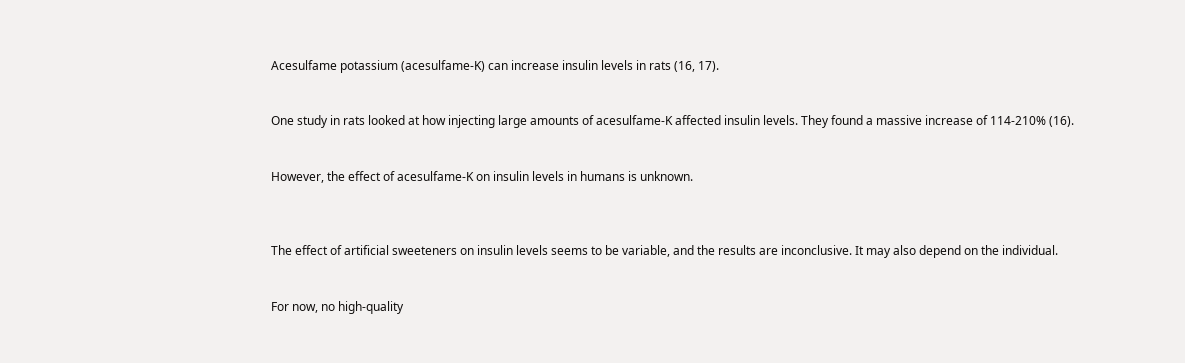Acesulfame potassium (acesulfame-K) can increase insulin levels in rats (16, 17).


One study in rats looked at how injecting large amounts of acesulfame-K affected insulin levels. They found a massive increase of 114-210% (16).


However, the effect of acesulfame-K on insulin levels in humans is unknown.



The effect of artificial sweeteners on insulin levels seems to be variable, and the results are inconclusive. It may also depend on the individual.


For now, no high-quality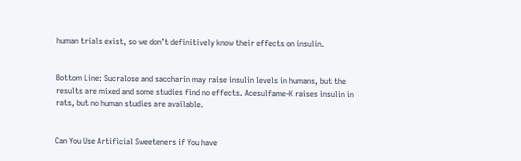human trials exist, so we don’t definitively know their effects on insulin.


Bottom Line: Sucralose and saccharin may raise insulin levels in humans, but the results are mixed and some studies find no effects. Acesulfame-K raises insulin in rats, but no human studies are available.


Can You Use Artificial Sweeteners if You have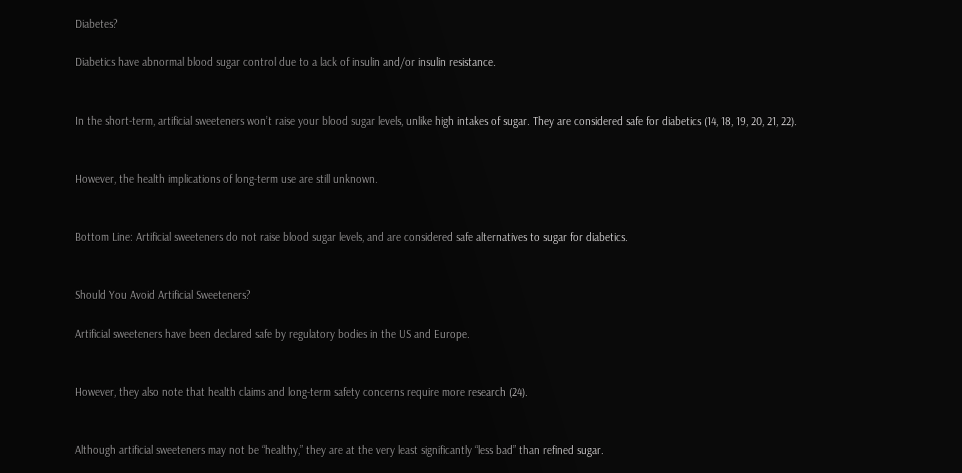Diabetes?

Diabetics have abnormal blood sugar control due to a lack of insulin and/or insulin resistance.


In the short-term, artificial sweeteners won’t raise your blood sugar levels, unlike high intakes of sugar. They are considered safe for diabetics (14, 18, 19, 20, 21, 22).


However, the health implications of long-term use are still unknown.


Bottom Line: Artificial sweeteners do not raise blood sugar levels, and are considered safe alternatives to sugar for diabetics.


Should You Avoid Artificial Sweeteners?

Artificial sweeteners have been declared safe by regulatory bodies in the US and Europe.


However, they also note that health claims and long-term safety concerns require more research (24).


Although artificial sweeteners may not be “healthy,” they are at the very least significantly “less bad” than refined sugar.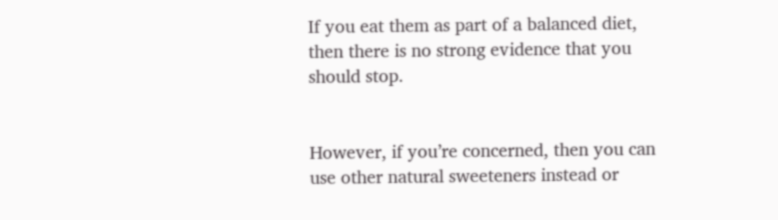If you eat them as part of a balanced diet, then there is no strong evidence that you should stop.


However, if you’re concerned, then you can use other natural sweeteners instead or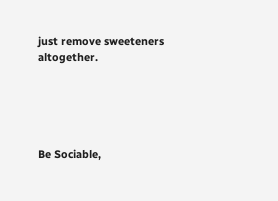just remove sweeteners altogether.





Be Sociable,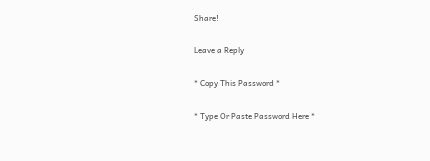Share!

Leave a Reply

* Copy This Password *

* Type Or Paste Password Here *